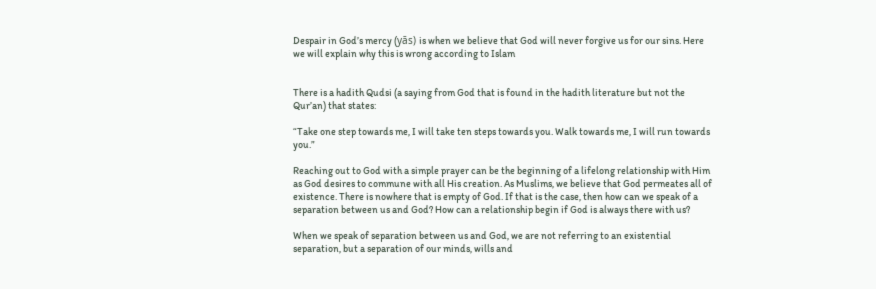Despair in God’s mercy (yās) is when we believe that God will never forgive us for our sins. Here we will explain why this is wrong according to Islam


There is a hadith Qudsi (a saying from God that is found in the hadith literature but not the Qur’an) that states:

“Take one step towards me, I will take ten steps towards you. Walk towards me, I will run towards you.”

Reaching out to God with a simple prayer can be the beginning of a lifelong relationship with Him as God desires to commune with all His creation. As Muslims, we believe that God permeates all of existence. There is nowhere that is empty of God. If that is the case, then how can we speak of a separation between us and God? How can a relationship begin if God is always there with us?

When we speak of separation between us and God, we are not referring to an existential separation, but a separation of our minds, wills and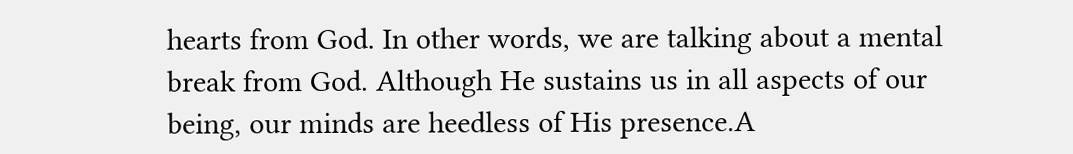hearts from God. In other words, we are talking about a mental break from God. Although He sustains us in all aspects of our being, our minds are heedless of His presence.A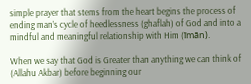simple prayer that stems from the heart begins the process of ending man’s cycle of heedlessness (ghaflah) of God and into a mindful and meaningful relationship with Him (īmān).

When we say that God is Greater than anything we can think of (Allahu Akbar) before beginning our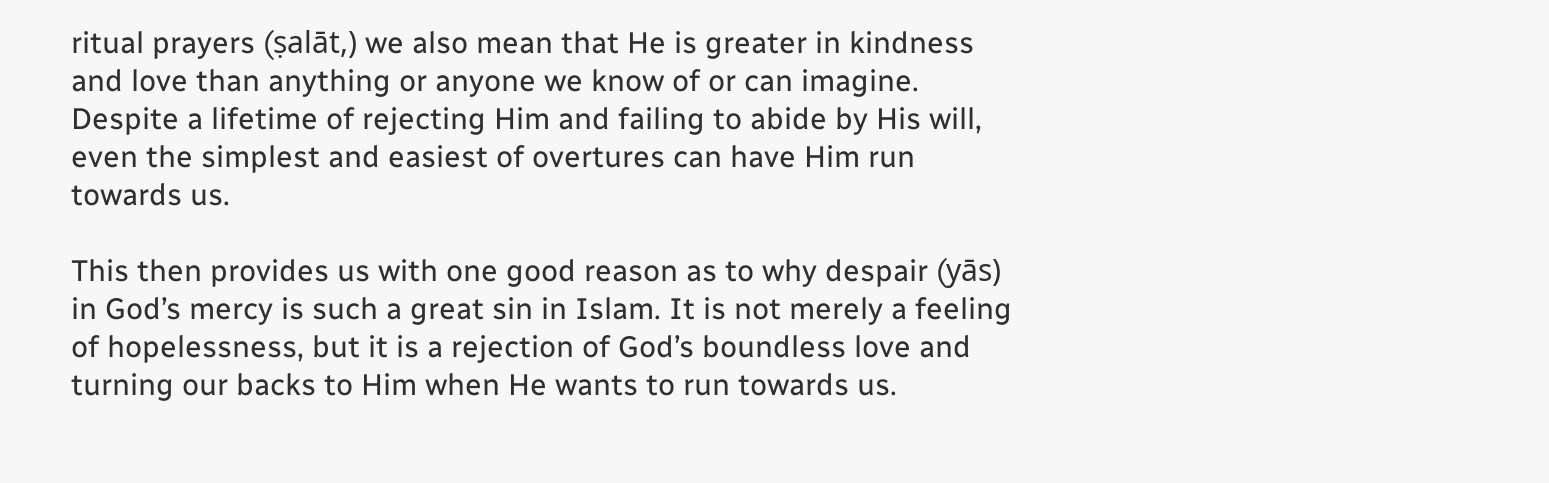ritual prayers (ṣalāt,) we also mean that He is greater in kindness and love than anything or anyone we know of or can imagine. Despite a lifetime of rejecting Him and failing to abide by His will, even the simplest and easiest of overtures can have Him run towards us.

This then provides us with one good reason as to why despair (yās) in God’s mercy is such a great sin in Islam. It is not merely a feeling of hopelessness, but it is a rejection of God’s boundless love and turning our backs to Him when He wants to run towards us.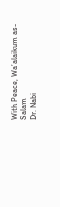With Peace, Wa’alaikum as-Salam
Dr. Nabi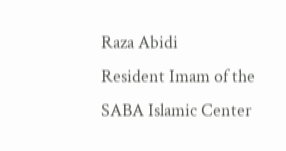Raza Abidi
Resident Imam of the SABA Islamic Center